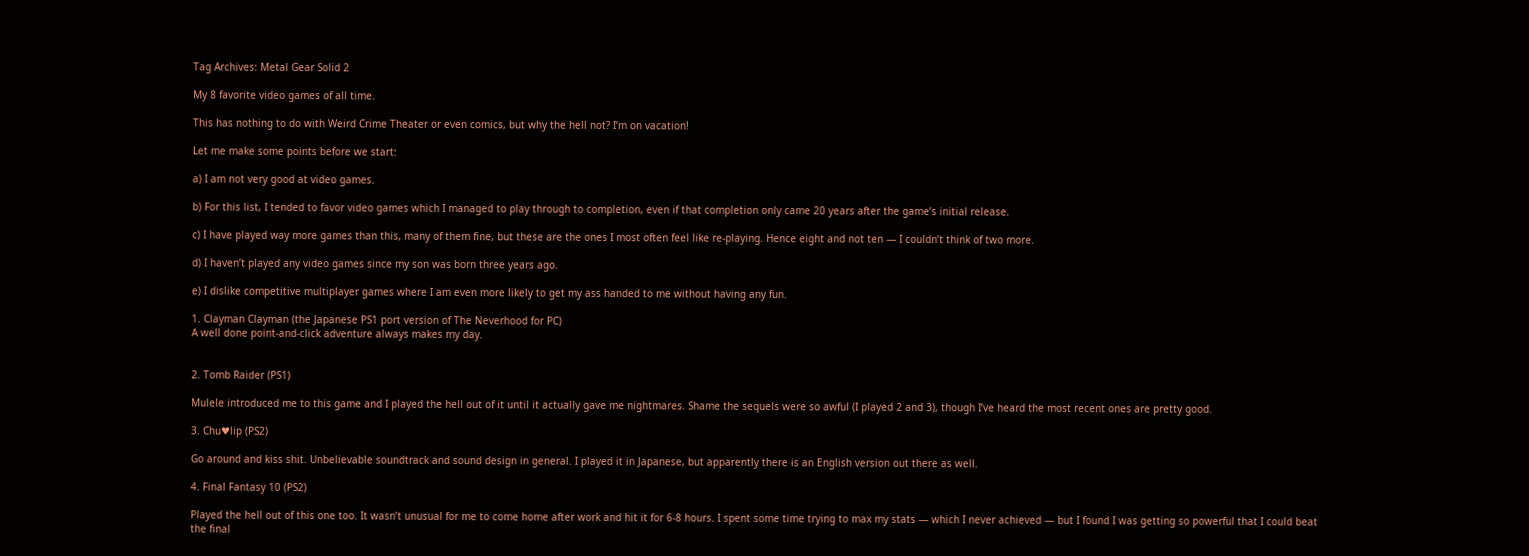Tag Archives: Metal Gear Solid 2

My 8 favorite video games of all time.

This has nothing to do with Weird Crime Theater or even comics, but why the hell not? I’m on vacation!

Let me make some points before we start:

a) I am not very good at video games.

b) For this list, I tended to favor video games which I managed to play through to completion, even if that completion only came 20 years after the game’s initial release.

c) I have played way more games than this, many of them fine, but these are the ones I most often feel like re-playing. Hence eight and not ten — I couldn’t think of two more.

d) I haven’t played any video games since my son was born three years ago.

e) I dislike competitive multiplayer games where I am even more likely to get my ass handed to me without having any fun.

1. Clayman Clayman (the Japanese PS1 port version of The Neverhood for PC)
A well done point-and-click adventure always makes my day.


2. Tomb Raider (PS1)

Mulele introduced me to this game and I played the hell out of it until it actually gave me nightmares. Shame the sequels were so awful (I played 2 and 3), though I’ve heard the most recent ones are pretty good.

3. Chu♥lip (PS2)

Go around and kiss shit. Unbelievable soundtrack and sound design in general. I played it in Japanese, but apparently there is an English version out there as well.

4. Final Fantasy 10 (PS2)

Played the hell out of this one too. It wasn’t unusual for me to come home after work and hit it for 6-8 hours. I spent some time trying to max my stats — which I never achieved — but I found I was getting so powerful that I could beat the final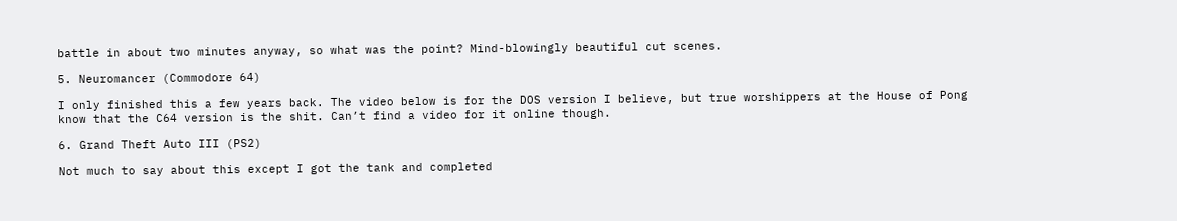battle in about two minutes anyway, so what was the point? Mind-blowingly beautiful cut scenes.

5. Neuromancer (Commodore 64)

I only finished this a few years back. The video below is for the DOS version I believe, but true worshippers at the House of Pong know that the C64 version is the shit. Can’t find a video for it online though.

6. Grand Theft Auto III (PS2)

Not much to say about this except I got the tank and completed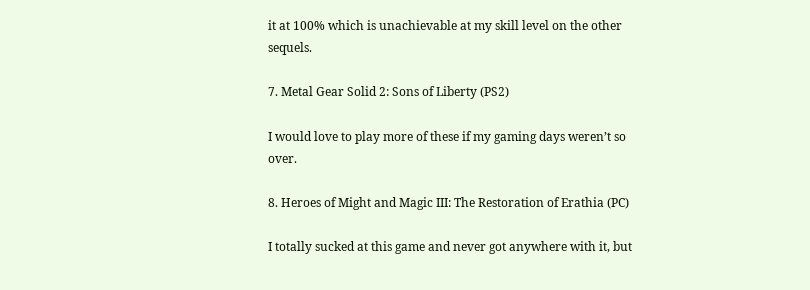it at 100% which is unachievable at my skill level on the other sequels.

7. Metal Gear Solid 2: Sons of Liberty (PS2)

I would love to play more of these if my gaming days weren’t so over.

8. Heroes of Might and Magic III: The Restoration of Erathia (PC)

I totally sucked at this game and never got anywhere with it, but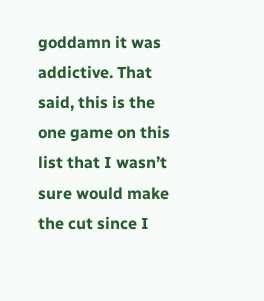goddamn it was addictive. That said, this is the one game on this list that I wasn’t sure would make the cut since I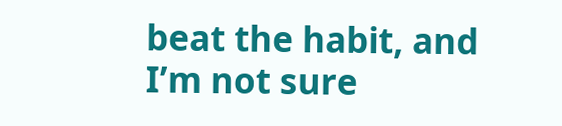beat the habit, and I’m not sure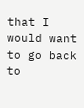that I would want to go back to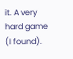it. A very hard game (I found).